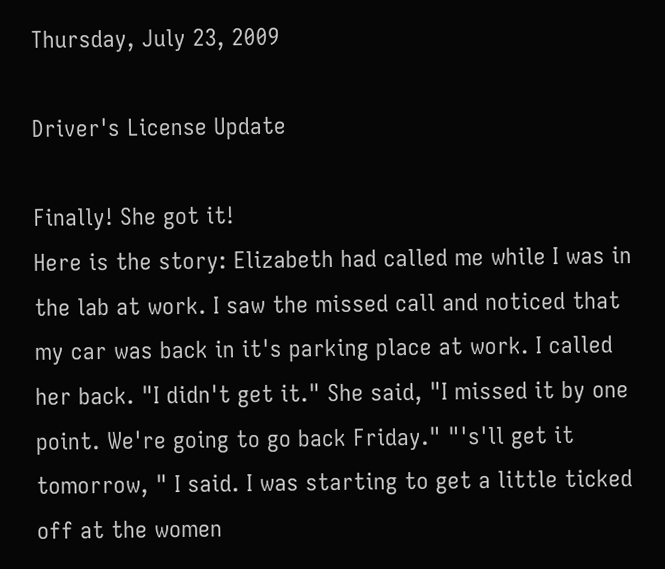Thursday, July 23, 2009

Driver's License Update

Finally! She got it!
Here is the story: Elizabeth had called me while I was in the lab at work. I saw the missed call and noticed that my car was back in it's parking place at work. I called her back. "I didn't get it." She said, "I missed it by one point. We're going to go back Friday." "'s'll get it tomorrow, " I said. I was starting to get a little ticked off at the women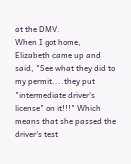at the DMV.
When I got home, Elizabeth came up and said, "See what they did to my permit....they put "intermediate driver's license" on it!!!" Which means that she passed the driver's test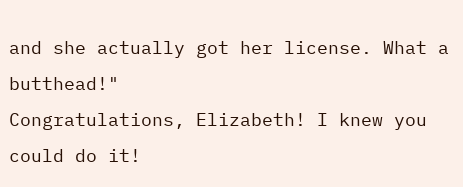and she actually got her license. What a butthead!"
Congratulations, Elizabeth! I knew you could do it!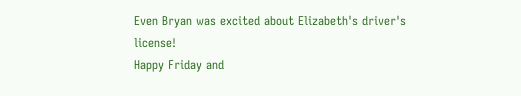Even Bryan was excited about Elizabeth's driver's license!
Happy Friday and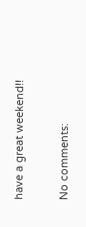have a great weekend!!

No comments: